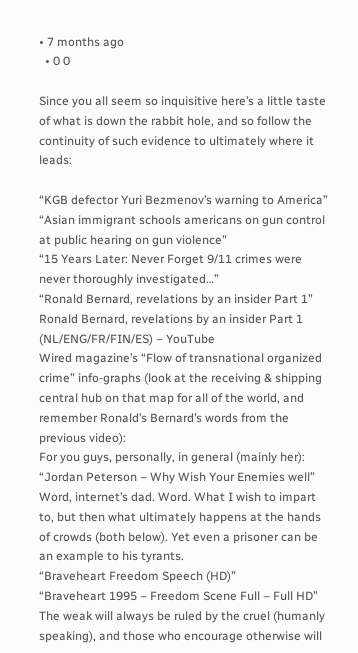• 7 months ago
  • 0 0

Since you all seem so inquisitive here’s a little taste of what is down the rabbit hole, and so follow the continuity of such evidence to ultimately where it leads:

“KGB defector Yuri Bezmenov’s warning to America”
“Asian immigrant schools americans on gun control at public hearing on gun violence”
“15 Years Later: Never Forget 9/11 crimes were never thoroughly investigated…”
“Ronald Bernard, revelations by an insider Part 1”
Ronald Bernard, revelations by an insider Part 1 (NL/ENG/FR/FIN/ES) – YouTube
Wired magazine’s “Flow of transnational organized crime” info-graphs (look at the receiving & shipping central hub on that map for all of the world, and remember Ronald’s Bernard’s words from the previous video):
For you guys, personally, in general (mainly her):
“Jordan Peterson – Why Wish Your Enemies well”
Word, internet’s dad. Word. What I wish to impart to, but then what ultimately happens at the hands of crowds (both below). Yet even a prisoner can be an example to his tyrants.
“Braveheart Freedom Speech (HD)”
“Braveheart 1995 – Freedom Scene Full – Full HD”
The weak will always be ruled by the cruel (humanly speaking), and those who encourage otherwise will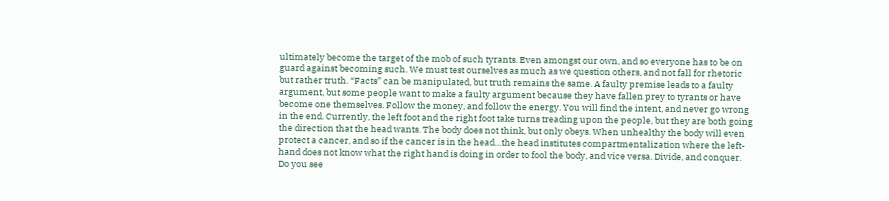ultimately become the target of the mob of such tyrants. Even amongst our own, and so everyone has to be on guard against becoming such. We must test ourselves as much as we question others, and not fall for rhetoric but rather truth. “Facts” can be manipulated, but truth remains the same. A faulty premise leads to a faulty argument, but some people want to make a faulty argument because they have fallen prey to tyrants or have become one themselves. Follow the money, and follow the energy. You will find the intent, and never go wrong in the end. Currently, the left foot and the right foot take turns treading upon the people, but they are both going the direction that the head wants. The body does not think, but only obeys. When unhealthy the body will even protect a cancer, and so if the cancer is in the head…the head institutes compartmentalization where the left-hand does not know what the right hand is doing in order to fool the body, and vice versa. Divide, and conquer. Do you see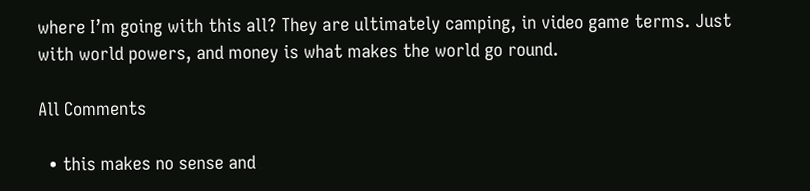where I’m going with this all? They are ultimately camping, in video game terms. Just with world powers, and money is what makes the world go round.

All Comments

  • this makes no sense and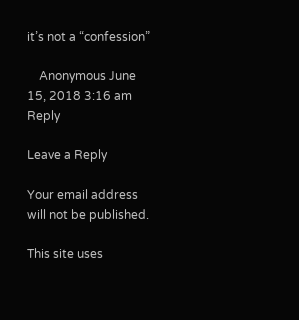it’s not a “confession”

    Anonymous June 15, 2018 3:16 am Reply

Leave a Reply

Your email address will not be published.

This site uses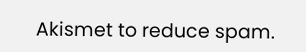Akismet to reduce spam.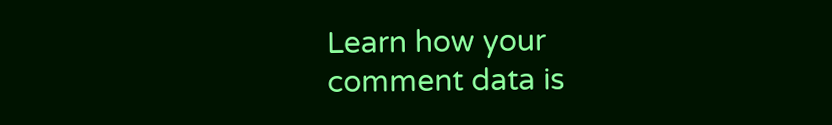Learn how your comment data is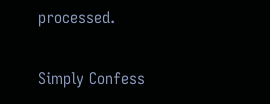processed.

Simply Confess